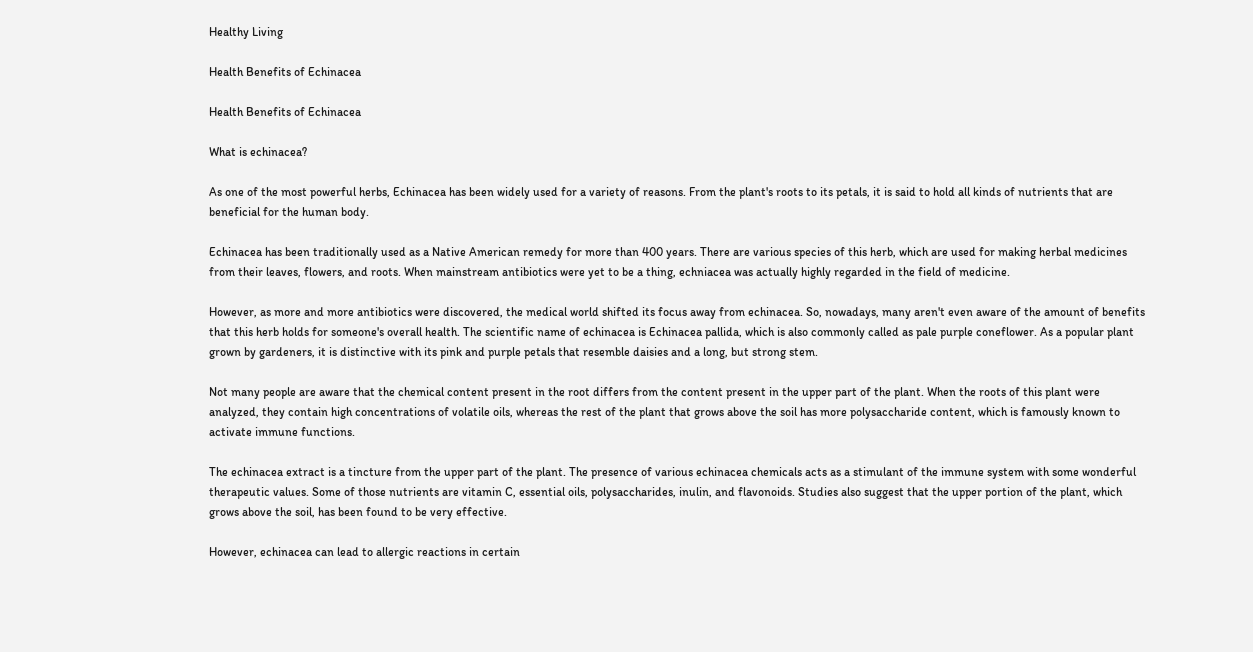Healthy Living

Health Benefits of Echinacea

Health Benefits of Echinacea

What is echinacea?

As one of the most powerful herbs, Echinacea has been widely used for a variety of reasons. From the plant's roots to its petals, it is said to hold all kinds of nutrients that are beneficial for the human body.

Echinacea has been traditionally used as a Native American remedy for more than 400 years. There are various species of this herb, which are used for making herbal medicines from their leaves, flowers, and roots. When mainstream antibiotics were yet to be a thing, echniacea was actually highly regarded in the field of medicine.

However, as more and more antibiotics were discovered, the medical world shifted its focus away from echinacea. So, nowadays, many aren't even aware of the amount of benefits that this herb holds for someone's overall health. The scientific name of echinacea is Echinacea pallida, which is also commonly called as pale purple coneflower. As a popular plant grown by gardeners, it is distinctive with its pink and purple petals that resemble daisies and a long, but strong stem.

Not many people are aware that the chemical content present in the root differs from the content present in the upper part of the plant. When the roots of this plant were analyzed, they contain high concentrations of volatile oils, whereas the rest of the plant that grows above the soil has more polysaccharide content, which is famously known to activate immune functions.

The echinacea extract is a tincture from the upper part of the plant. The presence of various echinacea chemicals acts as a stimulant of the immune system with some wonderful therapeutic values. Some of those nutrients are vitamin C, essential oils, polysaccharides, inulin, and flavonoids. Studies also suggest that the upper portion of the plant, which grows above the soil, has been found to be very effective.

However, echinacea can lead to allergic reactions in certain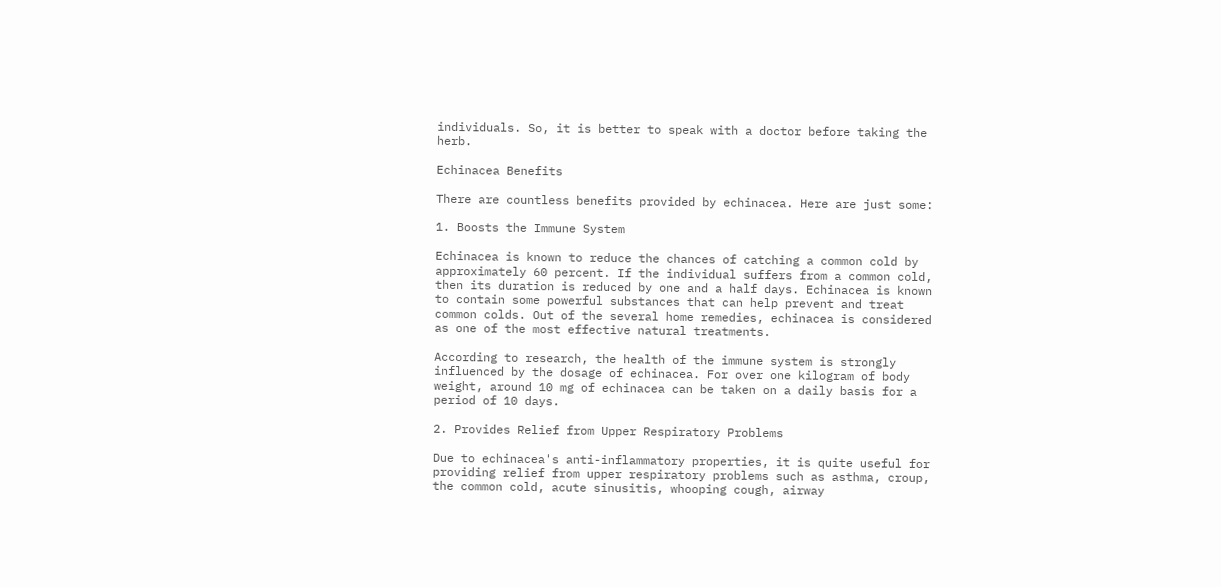individuals. So, it is better to speak with a doctor before taking the herb.

Echinacea Benefits

There are countless benefits provided by echinacea. Here are just some:

1. Boosts the Immune System

Echinacea is known to reduce the chances of catching a common cold by approximately 60 percent. If the individual suffers from a common cold, then its duration is reduced by one and a half days. Echinacea is known to contain some powerful substances that can help prevent and treat common colds. Out of the several home remedies, echinacea is considered as one of the most effective natural treatments.

According to research, the health of the immune system is strongly influenced by the dosage of echinacea. For over one kilogram of body weight, around 10 mg of echinacea can be taken on a daily basis for a period of 10 days.

2. Provides Relief from Upper Respiratory Problems

Due to echinacea's anti-inflammatory properties, it is quite useful for providing relief from upper respiratory problems such as asthma, croup, the common cold, acute sinusitis, whooping cough, airway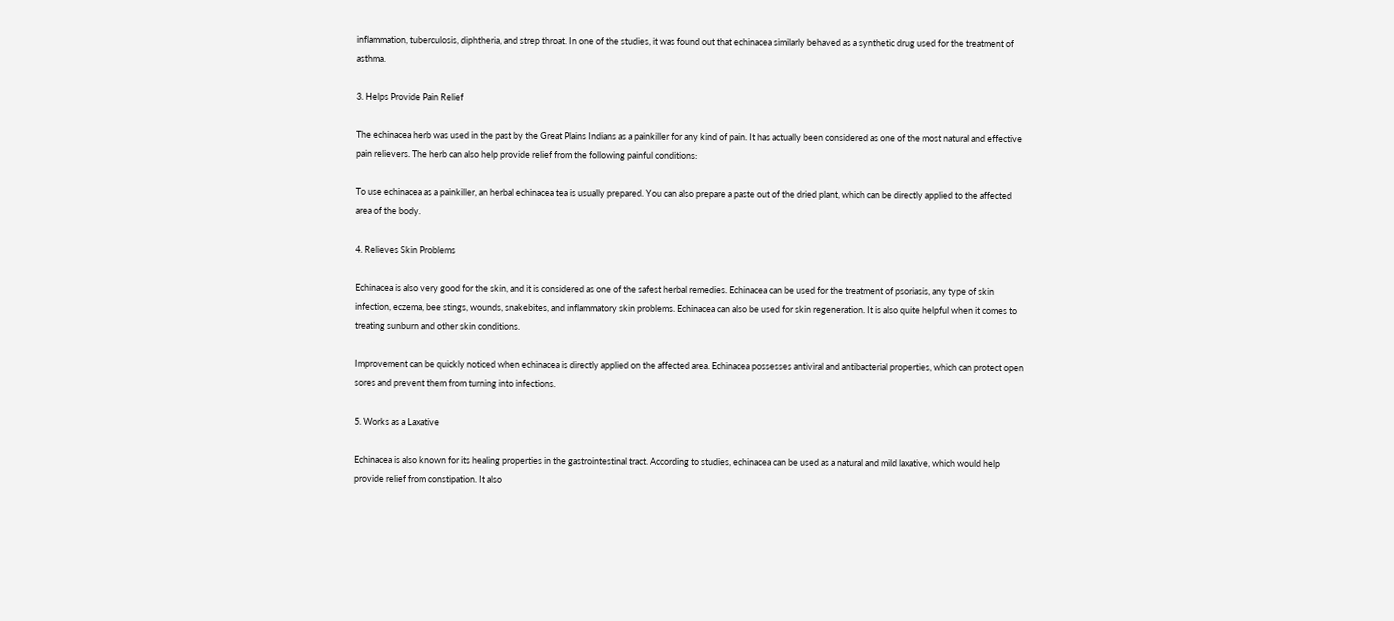inflammation, tuberculosis, diphtheria, and strep throat. In one of the studies, it was found out that echinacea similarly behaved as a synthetic drug used for the treatment of asthma.

3. Helps Provide Pain Relief

The echinacea herb was used in the past by the Great Plains Indians as a painkiller for any kind of pain. It has actually been considered as one of the most natural and effective pain relievers. The herb can also help provide relief from the following painful conditions:

To use echinacea as a painkiller, an herbal echinacea tea is usually prepared. You can also prepare a paste out of the dried plant, which can be directly applied to the affected area of the body.

4. Relieves Skin Problems

Echinacea is also very good for the skin, and it is considered as one of the safest herbal remedies. Echinacea can be used for the treatment of psoriasis, any type of skin infection, eczema, bee stings, wounds, snakebites, and inflammatory skin problems. Echinacea can also be used for skin regeneration. It is also quite helpful when it comes to treating sunburn and other skin conditions.

Improvement can be quickly noticed when echinacea is directly applied on the affected area. Echinacea possesses antiviral and antibacterial properties, which can protect open sores and prevent them from turning into infections.

5. Works as a Laxative

Echinacea is also known for its healing properties in the gastrointestinal tract. According to studies, echinacea can be used as a natural and mild laxative, which would help provide relief from constipation. It also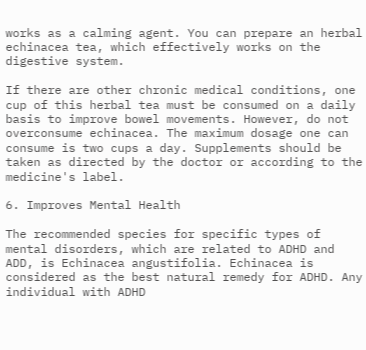works as a calming agent. You can prepare an herbal echinacea tea, which effectively works on the digestive system.

If there are other chronic medical conditions, one cup of this herbal tea must be consumed on a daily basis to improve bowel movements. However, do not overconsume echinacea. The maximum dosage one can consume is two cups a day. Supplements should be taken as directed by the doctor or according to the medicine's label.

6. Improves Mental Health

The recommended species for specific types of mental disorders, which are related to ADHD and ADD, is Echinacea angustifolia. Echinacea is considered as the best natural remedy for ADHD. Any individual with ADHD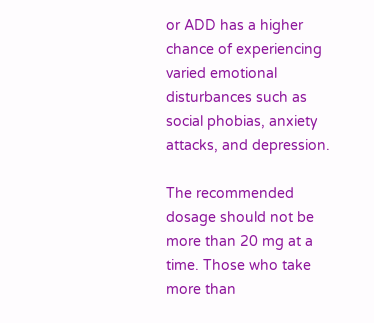or ADD has a higher chance of experiencing varied emotional disturbances such as social phobias, anxiety attacks, and depression.

The recommended dosage should not be more than 20 mg at a time. Those who take more than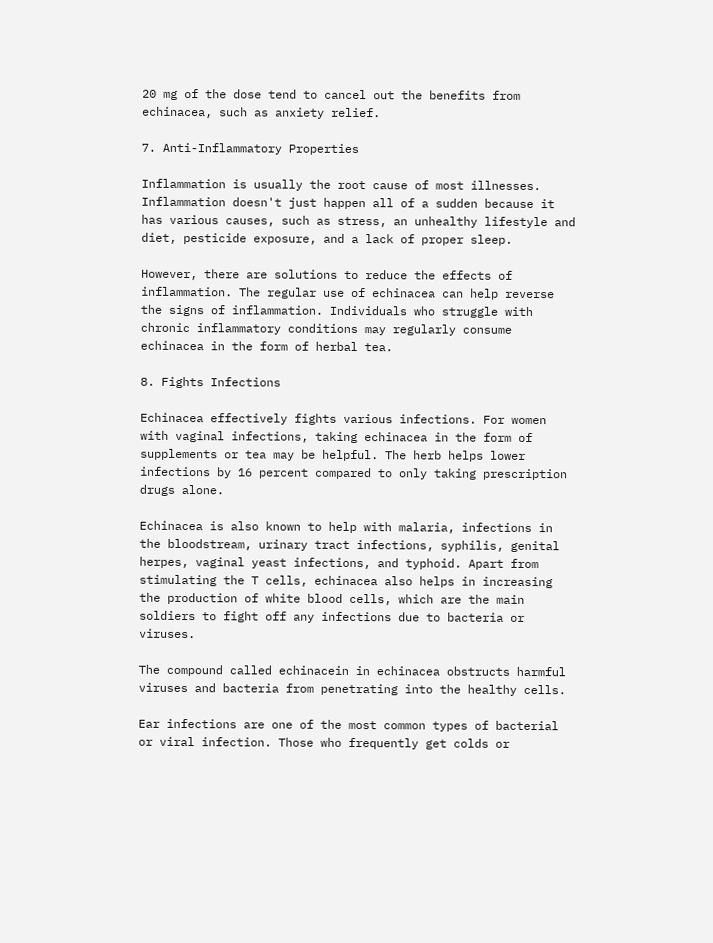20 mg of the dose tend to cancel out the benefits from echinacea, such as anxiety relief.

7. Anti-Inflammatory Properties

Inflammation is usually the root cause of most illnesses. Inflammation doesn't just happen all of a sudden because it has various causes, such as stress, an unhealthy lifestyle and diet, pesticide exposure, and a lack of proper sleep.

However, there are solutions to reduce the effects of inflammation. The regular use of echinacea can help reverse the signs of inflammation. Individuals who struggle with chronic inflammatory conditions may regularly consume echinacea in the form of herbal tea.

8. Fights Infections

Echinacea effectively fights various infections. For women with vaginal infections, taking echinacea in the form of supplements or tea may be helpful. The herb helps lower infections by 16 percent compared to only taking prescription drugs alone.

Echinacea is also known to help with malaria, infections in the bloodstream, urinary tract infections, syphilis, genital herpes, vaginal yeast infections, and typhoid. Apart from stimulating the T cells, echinacea also helps in increasing the production of white blood cells, which are the main soldiers to fight off any infections due to bacteria or viruses.

The compound called echinacein in echinacea obstructs harmful viruses and bacteria from penetrating into the healthy cells.

Ear infections are one of the most common types of bacterial or viral infection. Those who frequently get colds or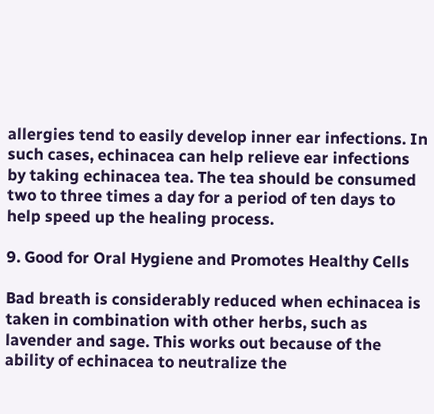allergies tend to easily develop inner ear infections. In such cases, echinacea can help relieve ear infections by taking echinacea tea. The tea should be consumed two to three times a day for a period of ten days to help speed up the healing process.

9. Good for Oral Hygiene and Promotes Healthy Cells

Bad breath is considerably reduced when echinacea is taken in combination with other herbs, such as lavender and sage. This works out because of the ability of echinacea to neutralize the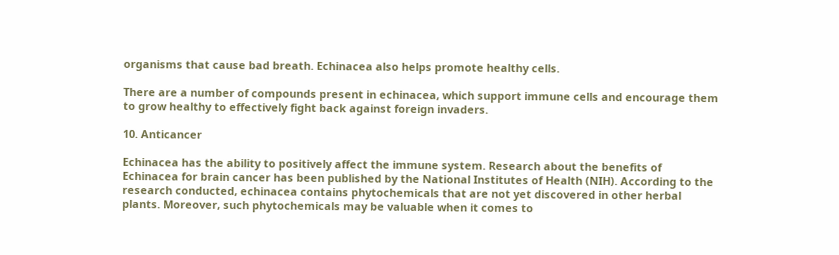organisms that cause bad breath. Echinacea also helps promote healthy cells.

There are a number of compounds present in echinacea, which support immune cells and encourage them to grow healthy to effectively fight back against foreign invaders.

10. Anticancer

Echinacea has the ability to positively affect the immune system. Research about the benefits of Echinacea for brain cancer has been published by the National Institutes of Health (NIH). According to the research conducted, echinacea contains phytochemicals that are not yet discovered in other herbal plants. Moreover, such phytochemicals may be valuable when it comes to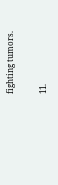fighting tumors.

11.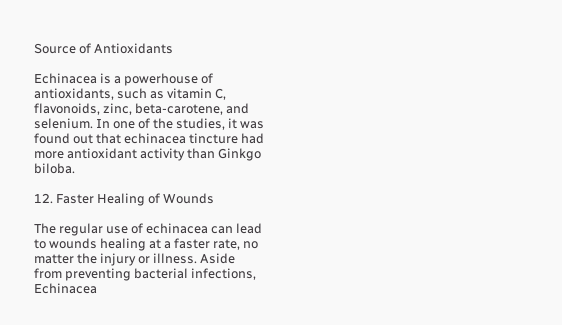Source of Antioxidants

Echinacea is a powerhouse of antioxidants, such as vitamin C, flavonoids, zinc, beta-carotene, and selenium. In one of the studies, it was found out that echinacea tincture had more antioxidant activity than Ginkgo biloba.

12. Faster Healing of Wounds

The regular use of echinacea can lead to wounds healing at a faster rate, no matter the injury or illness. Aside from preventing bacterial infections, Echinacea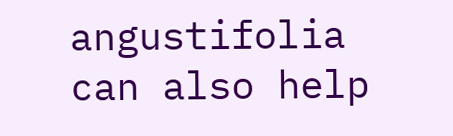angustifolia can also help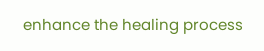enhance the healing process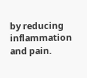by reducing inflammation and pain.